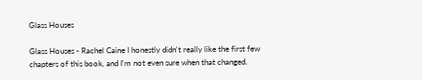Glass Houses

Glass Houses - Rachel Caine I honestly didn't really like the first few chapters of this book, and I'm not even sure when that changed.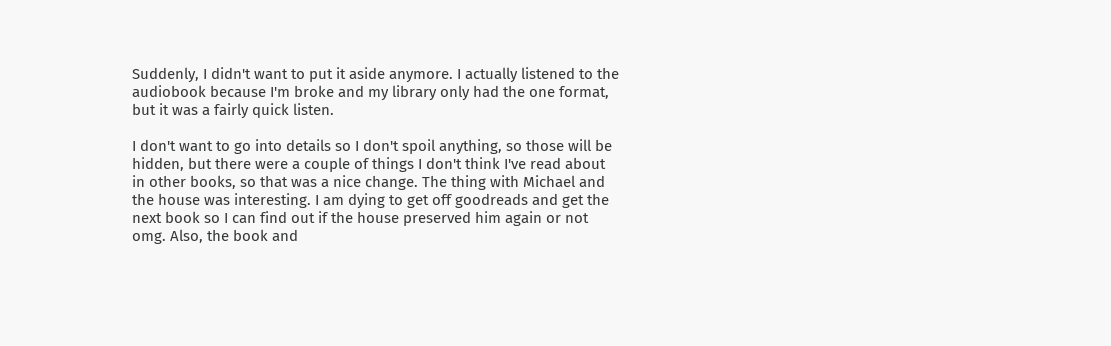Suddenly, I didn't want to put it aside anymore. I actually listened to the audiobook because I'm broke and my library only had the one format, but it was a fairly quick listen.

I don't want to go into details so I don't spoil anything, so those will be hidden, but there were a couple of things I don't think I've read about in other books, so that was a nice change. The thing with Michael and the house was interesting. I am dying to get off goodreads and get the next book so I can find out if the house preserved him again or not omg. Also, the book and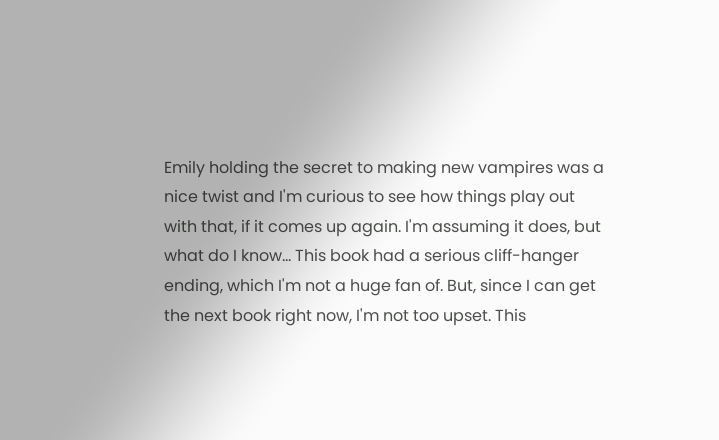Emily holding the secret to making new vampires was a nice twist and I'm curious to see how things play out with that, if it comes up again. I'm assuming it does, but what do I know... This book had a serious cliff-hanger ending, which I'm not a huge fan of. But, since I can get the next book right now, I'm not too upset. This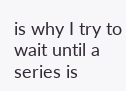is why I try to wait until a series is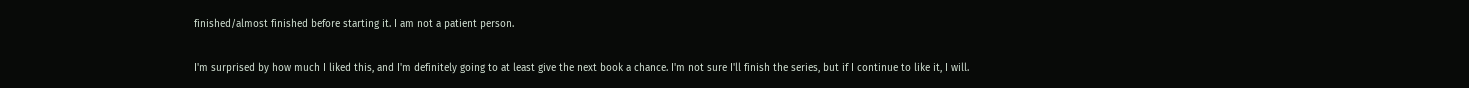finished/almost finished before starting it. I am not a patient person.

I'm surprised by how much I liked this, and I'm definitely going to at least give the next book a chance. I'm not sure I'll finish the series, but if I continue to like it, I will.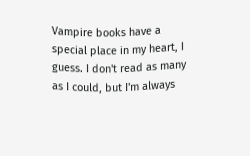Vampire books have a special place in my heart, I guess. I don't read as many as I could, but I'm always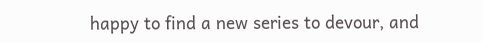happy to find a new series to devour, and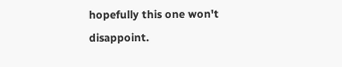hopefully this one won't disappoint.